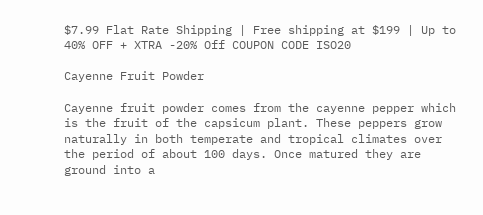$7.99 Flat Rate Shipping | Free shipping at $199 | Up to 40% OFF + XTRA -20% Off COUPON CODE ISO20

Cayenne Fruit Powder

Cayenne fruit powder comes from the cayenne pepper which is the fruit of the capsicum plant. These peppers grow naturally in both temperate and tropical climates over the period of about 100 days. Once matured they are ground into a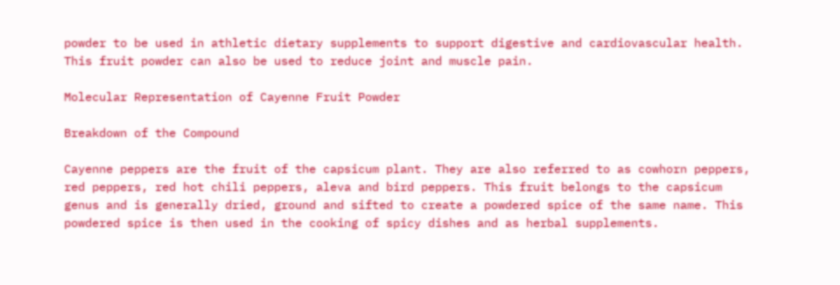powder to be used in athletic dietary supplements to support digestive and cardiovascular health. This fruit powder can also be used to reduce joint and muscle pain.

Molecular Representation of Cayenne Fruit Powder

Breakdown of the Compound

Cayenne peppers are the fruit of the capsicum plant. They are also referred to as cowhorn peppers, red peppers, red hot chili peppers, aleva and bird peppers. This fruit belongs to the capsicum genus and is generally dried, ground and sifted to create a powdered spice of the same name. This powdered spice is then used in the cooking of spicy dishes and as herbal supplements.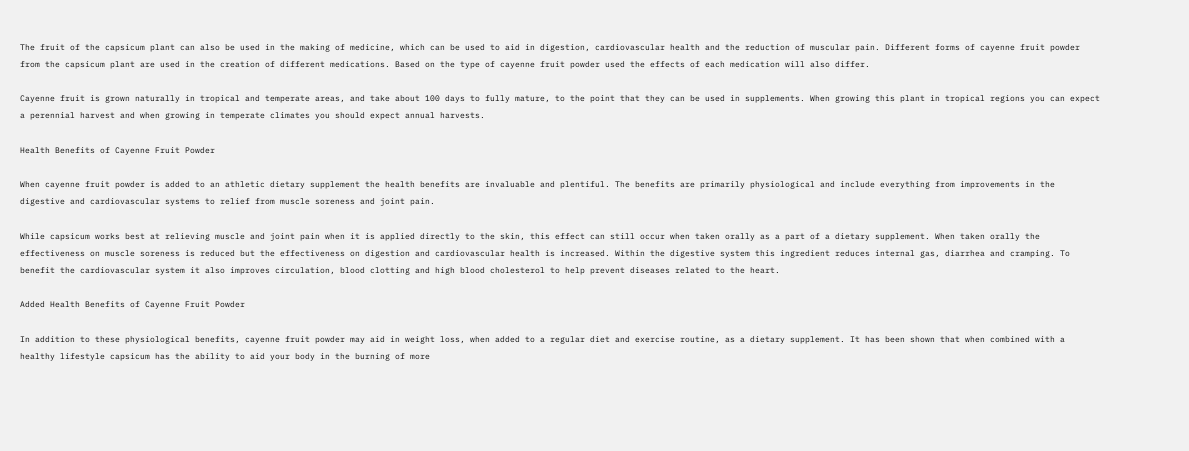The fruit of the capsicum plant can also be used in the making of medicine, which can be used to aid in digestion, cardiovascular health and the reduction of muscular pain. Different forms of cayenne fruit powder from the capsicum plant are used in the creation of different medications. Based on the type of cayenne fruit powder used the effects of each medication will also differ.

Cayenne fruit is grown naturally in tropical and temperate areas, and take about 100 days to fully mature, to the point that they can be used in supplements. When growing this plant in tropical regions you can expect a perennial harvest and when growing in temperate climates you should expect annual harvests.

Health Benefits of Cayenne Fruit Powder

When cayenne fruit powder is added to an athletic dietary supplement the health benefits are invaluable and plentiful. The benefits are primarily physiological and include everything from improvements in the digestive and cardiovascular systems to relief from muscle soreness and joint pain.

While capsicum works best at relieving muscle and joint pain when it is applied directly to the skin, this effect can still occur when taken orally as a part of a dietary supplement. When taken orally the effectiveness on muscle soreness is reduced but the effectiveness on digestion and cardiovascular health is increased. Within the digestive system this ingredient reduces internal gas, diarrhea and cramping. To benefit the cardiovascular system it also improves circulation, blood clotting and high blood cholesterol to help prevent diseases related to the heart.

Added Health Benefits of Cayenne Fruit Powder

In addition to these physiological benefits, cayenne fruit powder may aid in weight loss, when added to a regular diet and exercise routine, as a dietary supplement. It has been shown that when combined with a healthy lifestyle capsicum has the ability to aid your body in the burning of more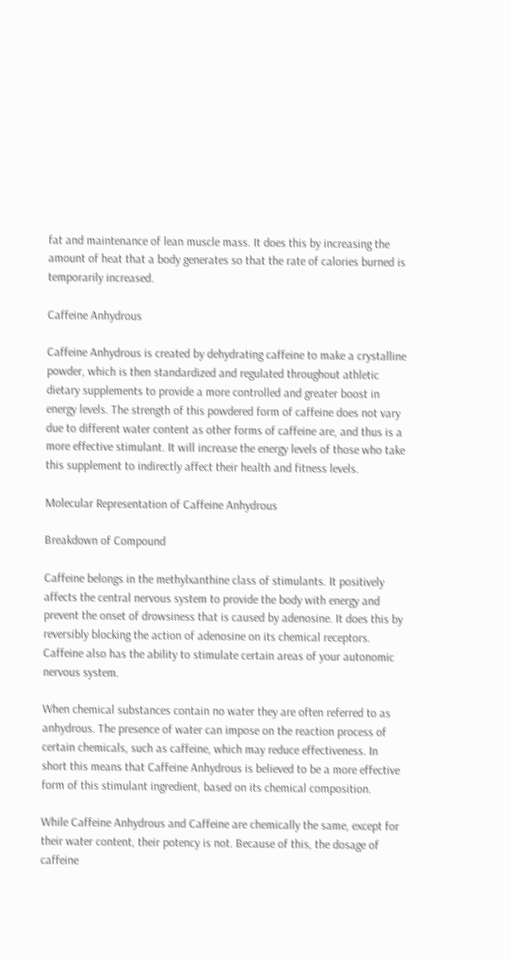fat and maintenance of lean muscle mass. It does this by increasing the amount of heat that a body generates so that the rate of calories burned is temporarily increased.

Caffeine Anhydrous

Caffeine Anhydrous is created by dehydrating caffeine to make a crystalline powder, which is then standardized and regulated throughout athletic dietary supplements to provide a more controlled and greater boost in energy levels. The strength of this powdered form of caffeine does not vary due to different water content as other forms of caffeine are, and thus is a more effective stimulant. It will increase the energy levels of those who take this supplement to indirectly affect their health and fitness levels.

Molecular Representation of Caffeine Anhydrous

Breakdown of Compound

Caffeine belongs in the methylxanthine class of stimulants. It positively affects the central nervous system to provide the body with energy and prevent the onset of drowsiness that is caused by adenosine. It does this by reversibly blocking the action of adenosine on its chemical receptors. Caffeine also has the ability to stimulate certain areas of your autonomic nervous system.

When chemical substances contain no water they are often referred to as anhydrous. The presence of water can impose on the reaction process of certain chemicals, such as caffeine, which may reduce effectiveness. In short this means that Caffeine Anhydrous is believed to be a more effective form of this stimulant ingredient, based on its chemical composition.

While Caffeine Anhydrous and Caffeine are chemically the same, except for their water content, their potency is not. Because of this, the dosage of caffeine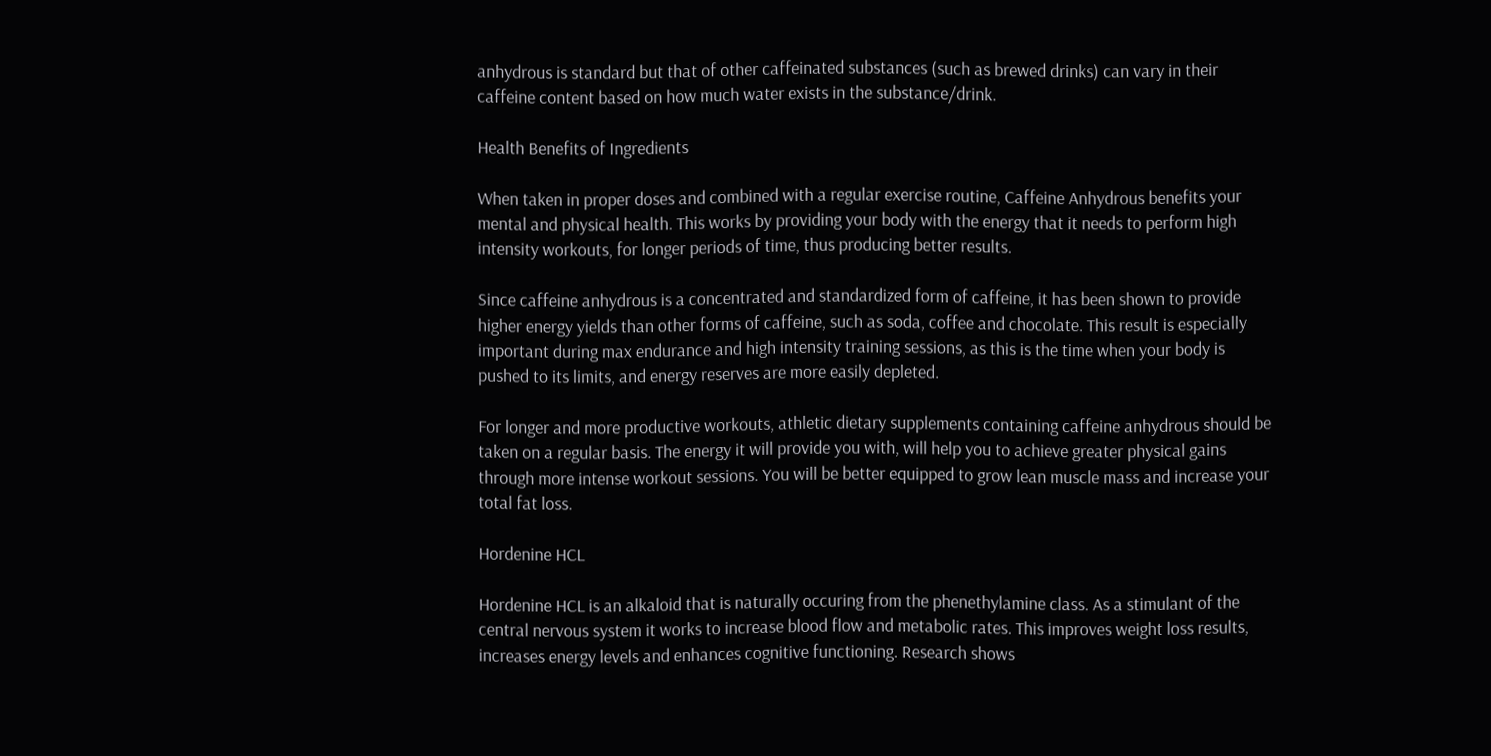anhydrous is standard but that of other caffeinated substances (such as brewed drinks) can vary in their caffeine content based on how much water exists in the substance/drink.

Health Benefits of Ingredients

When taken in proper doses and combined with a regular exercise routine, Caffeine Anhydrous benefits your mental and physical health. This works by providing your body with the energy that it needs to perform high intensity workouts, for longer periods of time, thus producing better results.

Since caffeine anhydrous is a concentrated and standardized form of caffeine, it has been shown to provide higher energy yields than other forms of caffeine, such as soda, coffee and chocolate. This result is especially important during max endurance and high intensity training sessions, as this is the time when your body is pushed to its limits, and energy reserves are more easily depleted.

For longer and more productive workouts, athletic dietary supplements containing caffeine anhydrous should be taken on a regular basis. The energy it will provide you with, will help you to achieve greater physical gains through more intense workout sessions. You will be better equipped to grow lean muscle mass and increase your total fat loss.

Hordenine HCL

Hordenine HCL is an alkaloid that is naturally occuring from the phenethylamine class. As a stimulant of the central nervous system it works to increase blood flow and metabolic rates. This improves weight loss results, increases energy levels and enhances cognitive functioning. Research shows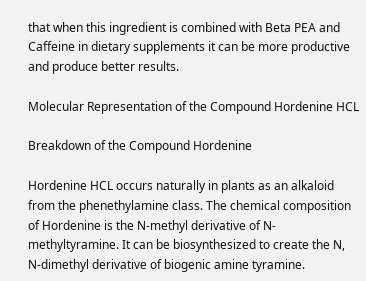that when this ingredient is combined with Beta PEA and Caffeine in dietary supplements it can be more productive and produce better results.

Molecular Representation of the Compound Hordenine HCL

Breakdown of the Compound Hordenine

Hordenine HCL occurs naturally in plants as an alkaloid from the phenethylamine class. The chemical composition of Hordenine is the N-methyl derivative of N-methyltyramine. It can be biosynthesized to create the N, N-dimethyl derivative of biogenic amine tyramine.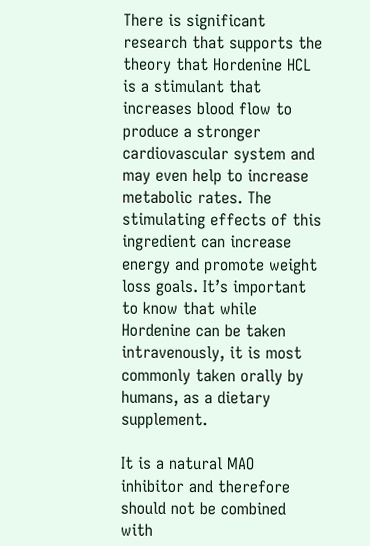There is significant research that supports the theory that Hordenine HCL is a stimulant that increases blood flow to produce a stronger cardiovascular system and may even help to increase metabolic rates. The stimulating effects of this ingredient can increase energy and promote weight loss goals. It’s important to know that while Hordenine can be taken intravenously, it is most commonly taken orally by humans, as a dietary supplement.

It is a natural MAO inhibitor and therefore should not be combined with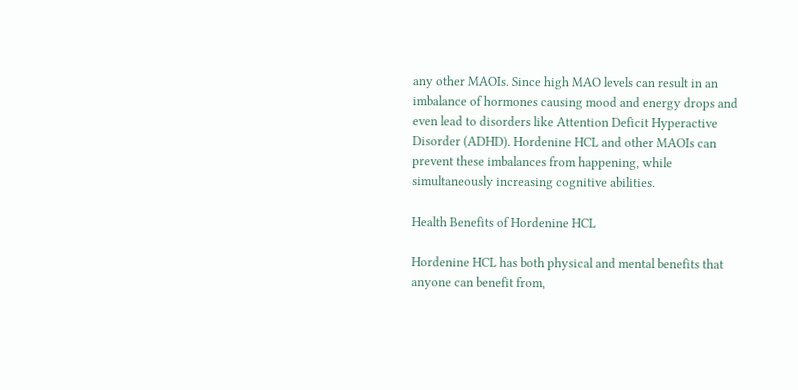any other MAOIs. Since high MAO levels can result in an imbalance of hormones causing mood and energy drops and even lead to disorders like Attention Deficit Hyperactive Disorder (ADHD). Hordenine HCL and other MAOIs can prevent these imbalances from happening, while simultaneously increasing cognitive abilities.

Health Benefits of Hordenine HCL

Hordenine HCL has both physical and mental benefits that anyone can benefit from,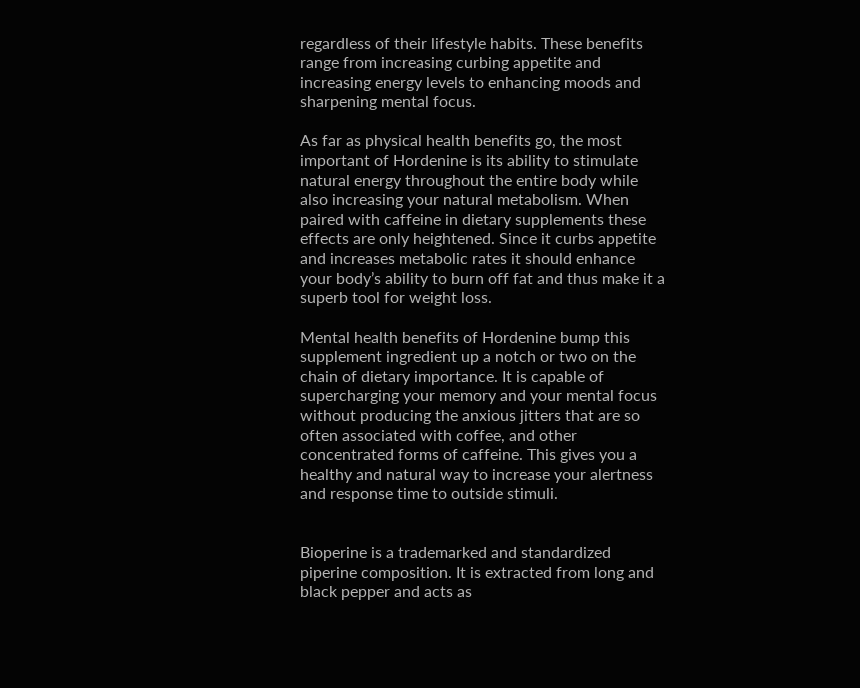regardless of their lifestyle habits. These benefits range from increasing curbing appetite and increasing energy levels to enhancing moods and sharpening mental focus.

As far as physical health benefits go, the most important of Hordenine is its ability to stimulate natural energy throughout the entire body while also increasing your natural metabolism. When paired with caffeine in dietary supplements these effects are only heightened. Since it curbs appetite and increases metabolic rates it should enhance your body’s ability to burn off fat and thus make it a superb tool for weight loss.

Mental health benefits of Hordenine bump this supplement ingredient up a notch or two on the chain of dietary importance. It is capable of supercharging your memory and your mental focus without producing the anxious jitters that are so often associated with coffee, and other concentrated forms of caffeine. This gives you a healthy and natural way to increase your alertness and response time to outside stimuli.


Bioperine is a trademarked and standardized piperine composition. It is extracted from long and black pepper and acts as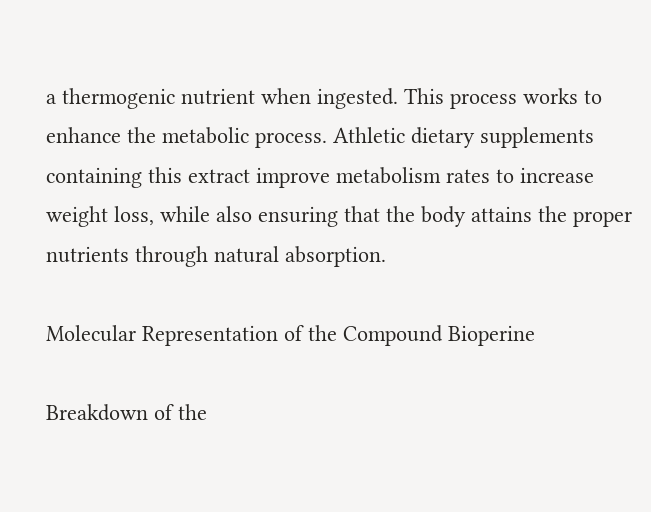a thermogenic nutrient when ingested. This process works to enhance the metabolic process. Athletic dietary supplements containing this extract improve metabolism rates to increase weight loss, while also ensuring that the body attains the proper nutrients through natural absorption.

Molecular Representation of the Compound Bioperine

Breakdown of the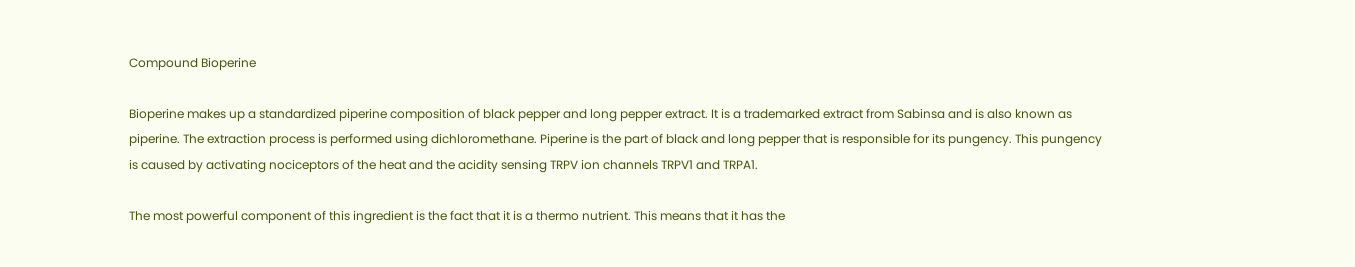Compound Bioperine

Bioperine makes up a standardized piperine composition of black pepper and long pepper extract. It is a trademarked extract from Sabinsa and is also known as piperine. The extraction process is performed using dichloromethane. Piperine is the part of black and long pepper that is responsible for its pungency. This pungency is caused by activating nociceptors of the heat and the acidity sensing TRPV ion channels TRPV1 and TRPA1.

The most powerful component of this ingredient is the fact that it is a thermo nutrient. This means that it has the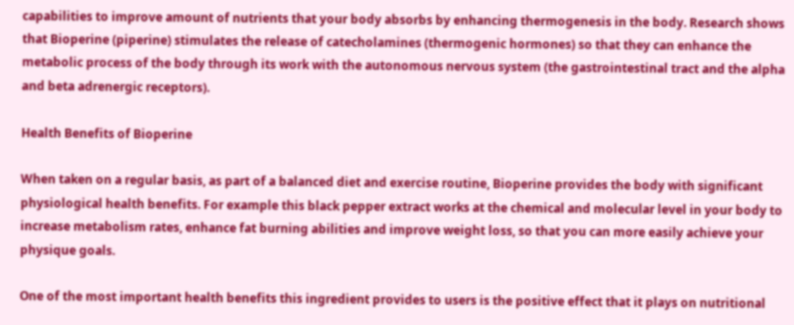capabilities to improve amount of nutrients that your body absorbs by enhancing thermogenesis in the body. Research shows that Bioperine (piperine) stimulates the release of catecholamines (thermogenic hormones) so that they can enhance the metabolic process of the body through its work with the autonomous nervous system (the gastrointestinal tract and the alpha and beta adrenergic receptors).

Health Benefits of Bioperine

When taken on a regular basis, as part of a balanced diet and exercise routine, Bioperine provides the body with significant physiological health benefits. For example this black pepper extract works at the chemical and molecular level in your body to increase metabolism rates, enhance fat burning abilities and improve weight loss, so that you can more easily achieve your physique goals.

One of the most important health benefits this ingredient provides to users is the positive effect that it plays on nutritional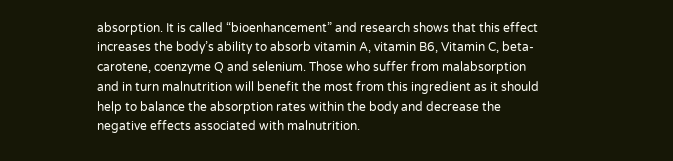absorption. It is called “bioenhancement” and research shows that this effect increases the body’s ability to absorb vitamin A, vitamin B6, Vitamin C, beta-carotene, coenzyme Q and selenium. Those who suffer from malabsorption and in turn malnutrition will benefit the most from this ingredient as it should help to balance the absorption rates within the body and decrease the negative effects associated with malnutrition.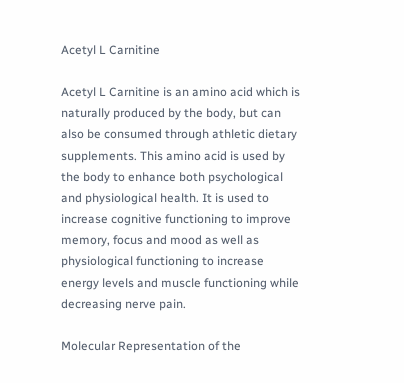Acetyl L Carnitine

Acetyl L Carnitine is an amino acid which is naturally produced by the body, but can also be consumed through athletic dietary supplements. This amino acid is used by the body to enhance both psychological and physiological health. It is used to increase cognitive functioning to improve memory, focus and mood as well as physiological functioning to increase energy levels and muscle functioning while decreasing nerve pain.

Molecular Representation of the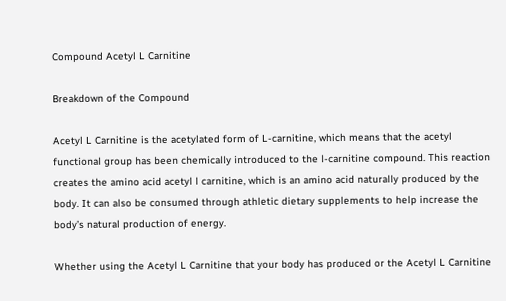Compound Acetyl L Carnitine

Breakdown of the Compound

Acetyl L Carnitine is the acetylated form of L-carnitine, which means that the acetyl functional group has been chemically introduced to the l-carnitine compound. This reaction creates the amino acid acetyl l carnitine, which is an amino acid naturally produced by the body. It can also be consumed through athletic dietary supplements to help increase the body’s natural production of energy.

Whether using the Acetyl L Carnitine that your body has produced or the Acetyl L Carnitine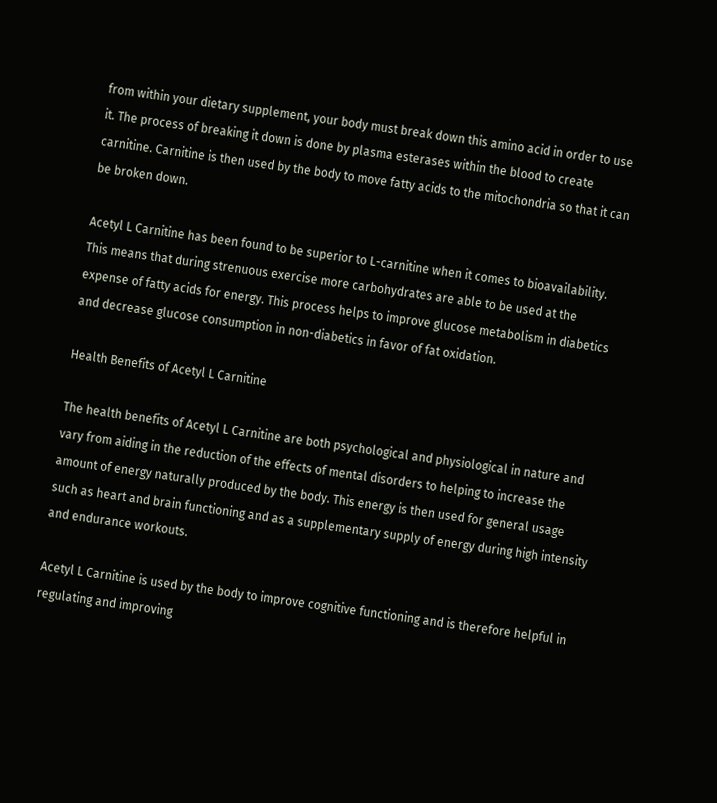from within your dietary supplement, your body must break down this amino acid in order to use it. The process of breaking it down is done by plasma esterases within the blood to create carnitine. Carnitine is then used by the body to move fatty acids to the mitochondria so that it can be broken down.

Acetyl L Carnitine has been found to be superior to L-carnitine when it comes to bioavailability. This means that during strenuous exercise more carbohydrates are able to be used at the expense of fatty acids for energy. This process helps to improve glucose metabolism in diabetics and decrease glucose consumption in non-diabetics in favor of fat oxidation.

Health Benefits of Acetyl L Carnitine

The health benefits of Acetyl L Carnitine are both psychological and physiological in nature and vary from aiding in the reduction of the effects of mental disorders to helping to increase the amount of energy naturally produced by the body. This energy is then used for general usage such as heart and brain functioning and as a supplementary supply of energy during high intensity and endurance workouts.

Acetyl L Carnitine is used by the body to improve cognitive functioning and is therefore helpful in regulating and improving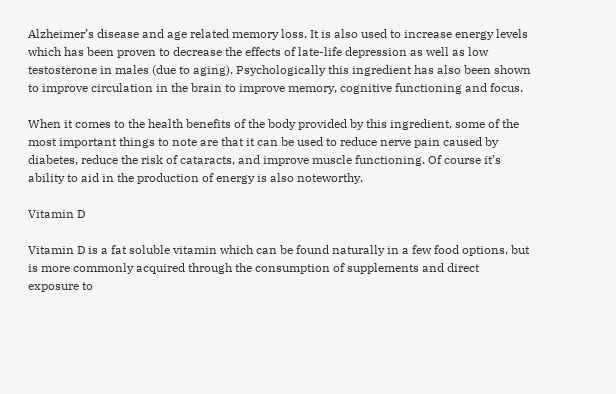Alzheimer’s disease and age related memory loss. It is also used to increase energy levels which has been proven to decrease the effects of late-life depression as well as low testosterone in males (due to aging). Psychologically this ingredient has also been shown to improve circulation in the brain to improve memory, cognitive functioning and focus.

When it comes to the health benefits of the body provided by this ingredient, some of the most important things to note are that it can be used to reduce nerve pain caused by diabetes, reduce the risk of cataracts, and improve muscle functioning. Of course it’s ability to aid in the production of energy is also noteworthy.

Vitamin D

Vitamin D is a fat soluble vitamin which can be found naturally in a few food options, but is more commonly acquired through the consumption of supplements and direct exposure to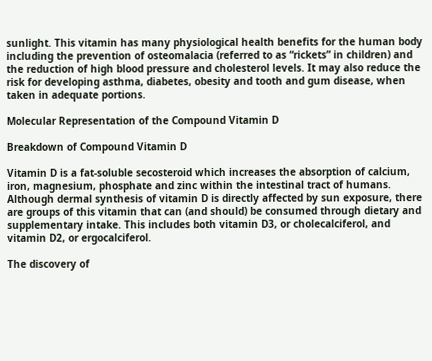sunlight. This vitamin has many physiological health benefits for the human body including the prevention of osteomalacia (referred to as “rickets” in children) and the reduction of high blood pressure and cholesterol levels. It may also reduce the risk for developing asthma, diabetes, obesity and tooth and gum disease, when taken in adequate portions.

Molecular Representation of the Compound Vitamin D

Breakdown of Compound Vitamin D

Vitamin D is a fat-soluble secosteroid which increases the absorption of calcium, iron, magnesium, phosphate and zinc within the intestinal tract of humans. Although dermal synthesis of vitamin D is directly affected by sun exposure, there are groups of this vitamin that can (and should) be consumed through dietary and supplementary intake. This includes both vitamin D3, or cholecalciferol, and vitamin D2, or ergocalciferol.

The discovery of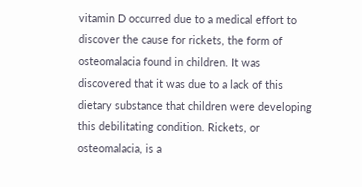vitamin D occurred due to a medical effort to discover the cause for rickets, the form of osteomalacia found in children. It was discovered that it was due to a lack of this dietary substance that children were developing this debilitating condition. Rickets, or osteomalacia, is a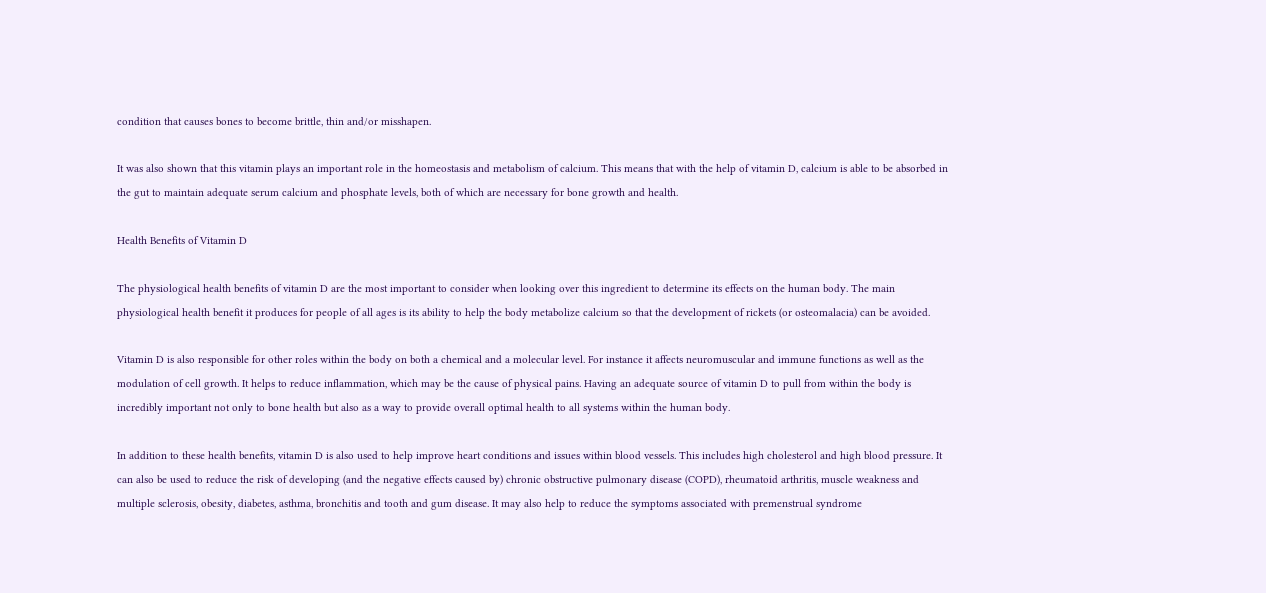condition that causes bones to become brittle, thin and/or misshapen.

It was also shown that this vitamin plays an important role in the homeostasis and metabolism of calcium. This means that with the help of vitamin D, calcium is able to be absorbed in the gut to maintain adequate serum calcium and phosphate levels, both of which are necessary for bone growth and health.

Health Benefits of Vitamin D

The physiological health benefits of vitamin D are the most important to consider when looking over this ingredient to determine its effects on the human body. The main physiological health benefit it produces for people of all ages is its ability to help the body metabolize calcium so that the development of rickets (or osteomalacia) can be avoided.

Vitamin D is also responsible for other roles within the body on both a chemical and a molecular level. For instance it affects neuromuscular and immune functions as well as the modulation of cell growth. It helps to reduce inflammation, which may be the cause of physical pains. Having an adequate source of vitamin D to pull from within the body is incredibly important not only to bone health but also as a way to provide overall optimal health to all systems within the human body.

In addition to these health benefits, vitamin D is also used to help improve heart conditions and issues within blood vessels. This includes high cholesterol and high blood pressure. It can also be used to reduce the risk of developing (and the negative effects caused by) chronic obstructive pulmonary disease (COPD), rheumatoid arthritis, muscle weakness and multiple sclerosis, obesity, diabetes, asthma, bronchitis and tooth and gum disease. It may also help to reduce the symptoms associated with premenstrual syndrome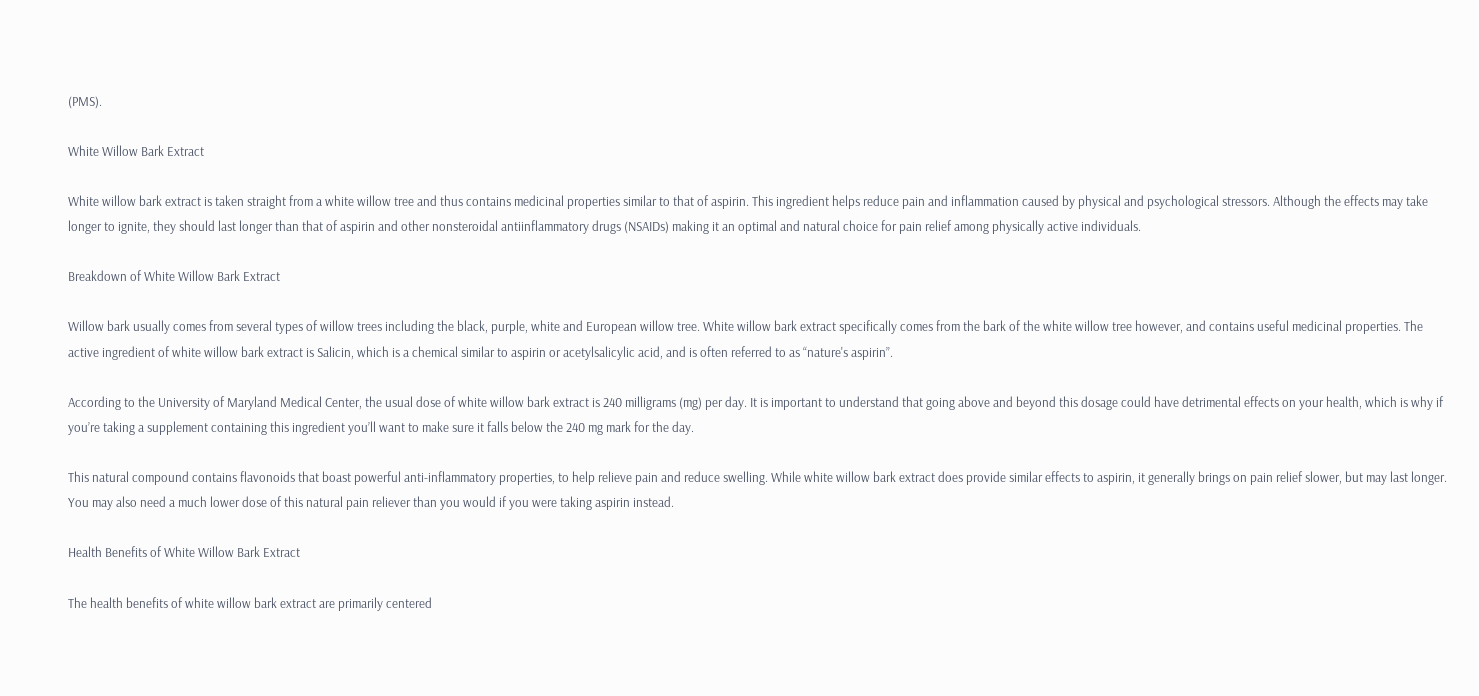(PMS).

White Willow Bark Extract

White willow bark extract is taken straight from a white willow tree and thus contains medicinal properties similar to that of aspirin. This ingredient helps reduce pain and inflammation caused by physical and psychological stressors. Although the effects may take longer to ignite, they should last longer than that of aspirin and other nonsteroidal antiinflammatory drugs (NSAIDs) making it an optimal and natural choice for pain relief among physically active individuals.

Breakdown of White Willow Bark Extract

Willow bark usually comes from several types of willow trees including the black, purple, white and European willow tree. White willow bark extract specifically comes from the bark of the white willow tree however, and contains useful medicinal properties. The active ingredient of white willow bark extract is Salicin, which is a chemical similar to aspirin or acetylsalicylic acid, and is often referred to as “nature's aspirin”.

According to the University of Maryland Medical Center, the usual dose of white willow bark extract is 240 milligrams (mg) per day. It is important to understand that going above and beyond this dosage could have detrimental effects on your health, which is why if you’re taking a supplement containing this ingredient you’ll want to make sure it falls below the 240 mg mark for the day.

This natural compound contains flavonoids that boast powerful anti-inflammatory properties, to help relieve pain and reduce swelling. While white willow bark extract does provide similar effects to aspirin, it generally brings on pain relief slower, but may last longer. You may also need a much lower dose of this natural pain reliever than you would if you were taking aspirin instead.

Health Benefits of White Willow Bark Extract

The health benefits of white willow bark extract are primarily centered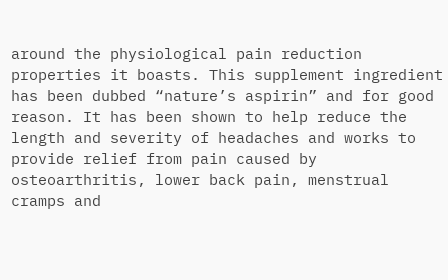around the physiological pain reduction properties it boasts. This supplement ingredient has been dubbed “nature’s aspirin” and for good reason. It has been shown to help reduce the length and severity of headaches and works to provide relief from pain caused by osteoarthritis, lower back pain, menstrual cramps and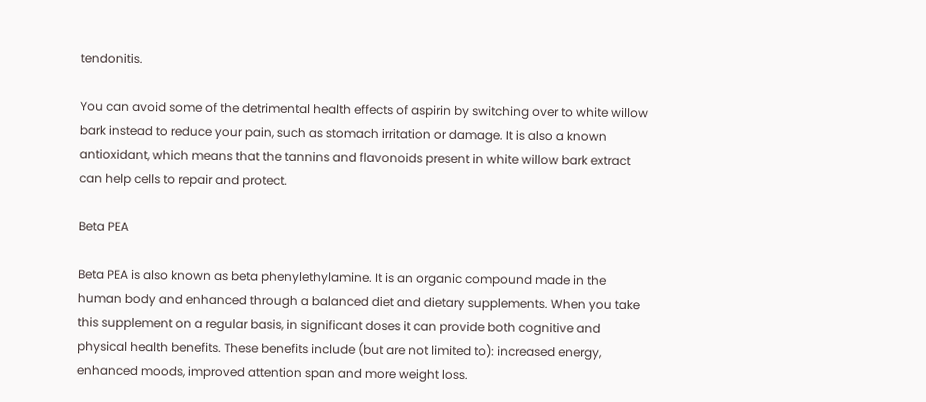tendonitis.

You can avoid some of the detrimental health effects of aspirin by switching over to white willow bark instead to reduce your pain, such as stomach irritation or damage. It is also a known antioxidant, which means that the tannins and flavonoids present in white willow bark extract can help cells to repair and protect.

Beta PEA

Beta PEA is also known as beta phenylethylamine. It is an organic compound made in the human body and enhanced through a balanced diet and dietary supplements. When you take this supplement on a regular basis, in significant doses it can provide both cognitive and physical health benefits. These benefits include (but are not limited to): increased energy, enhanced moods, improved attention span and more weight loss.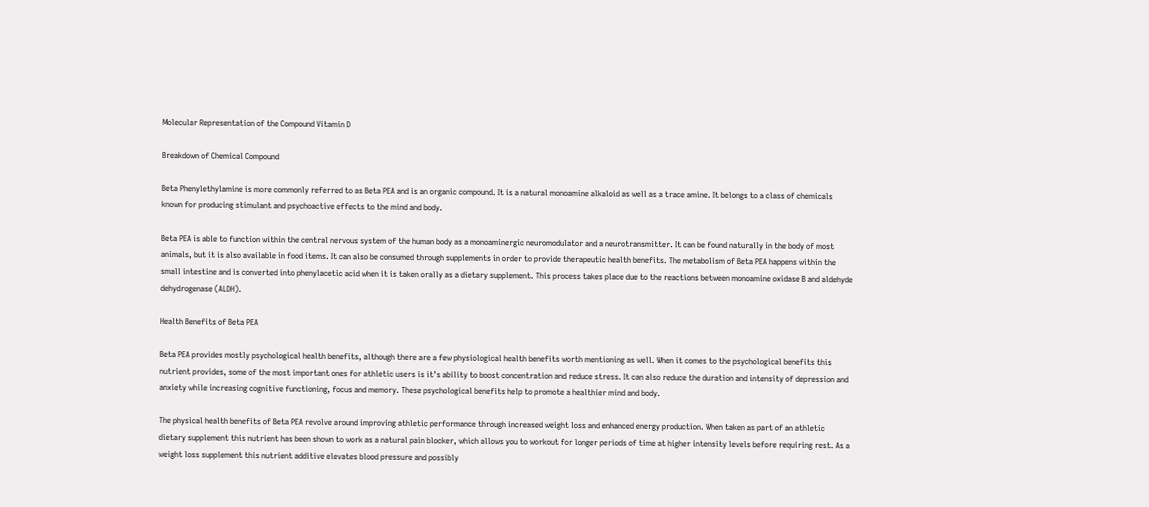Molecular Representation of the Compound Vitamin D

Breakdown of Chemical Compound

Beta Phenylethylamine is more commonly referred to as Beta PEA and is an organic compound. It is a natural monoamine alkaloid as well as a trace amine. It belongs to a class of chemicals known for producing stimulant and psychoactive effects to the mind and body.

Beta PEA is able to function within the central nervous system of the human body as a monoaminergic neuromodulator and a neurotransmitter. It can be found naturally in the body of most animals, but it is also available in food items. It can also be consumed through supplements in order to provide therapeutic health benefits. The metabolism of Beta PEA happens within the small intestine and is converted into phenylacetic acid when it is taken orally as a dietary supplement. This process takes place due to the reactions between monoamine oxidase B and aldehyde dehydrogenase (ALDH).

Health Benefits of Beta PEA

Beta PEA provides mostly psychological health benefits, although there are a few physiological health benefits worth mentioning as well. When it comes to the psychological benefits this nutrient provides, some of the most important ones for athletic users is it’s ability to boost concentration and reduce stress. It can also reduce the duration and intensity of depression and anxiety while increasing cognitive functioning, focus and memory. These psychological benefits help to promote a healthier mind and body.

The physical health benefits of Beta PEA revolve around improving athletic performance through increased weight loss and enhanced energy production. When taken as part of an athletic dietary supplement this nutrient has been shown to work as a natural pain blocker, which allows you to workout for longer periods of time at higher intensity levels before requiring rest. As a weight loss supplement this nutrient additive elevates blood pressure and possibly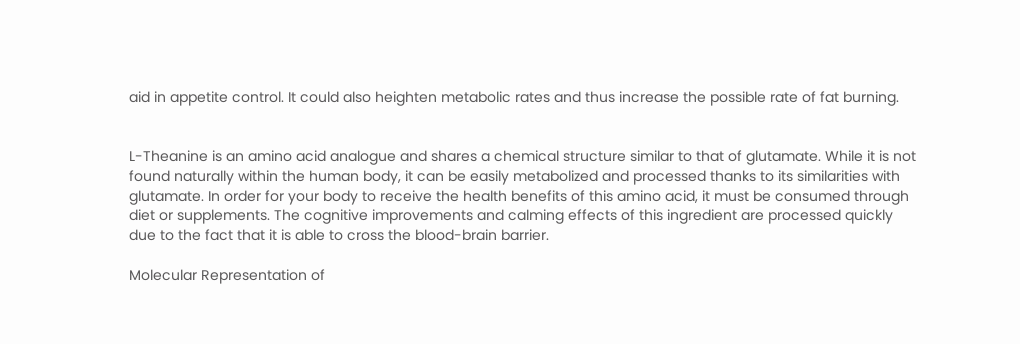aid in appetite control. It could also heighten metabolic rates and thus increase the possible rate of fat burning.


L-Theanine is an amino acid analogue and shares a chemical structure similar to that of glutamate. While it is not found naturally within the human body, it can be easily metabolized and processed thanks to its similarities with glutamate. In order for your body to receive the health benefits of this amino acid, it must be consumed through diet or supplements. The cognitive improvements and calming effects of this ingredient are processed quickly due to the fact that it is able to cross the blood-brain barrier.

Molecular Representation of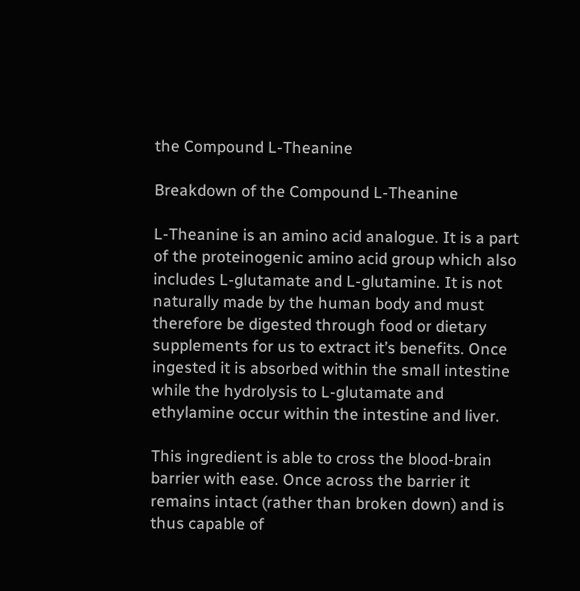the Compound L-Theanine

Breakdown of the Compound L-Theanine

L-Theanine is an amino acid analogue. It is a part of the proteinogenic amino acid group which also includes L-glutamate and L-glutamine. It is not naturally made by the human body and must therefore be digested through food or dietary supplements for us to extract it’s benefits. Once ingested it is absorbed within the small intestine while the hydrolysis to L-glutamate and ethylamine occur within the intestine and liver.

This ingredient is able to cross the blood-brain barrier with ease. Once across the barrier it remains intact (rather than broken down) and is thus capable of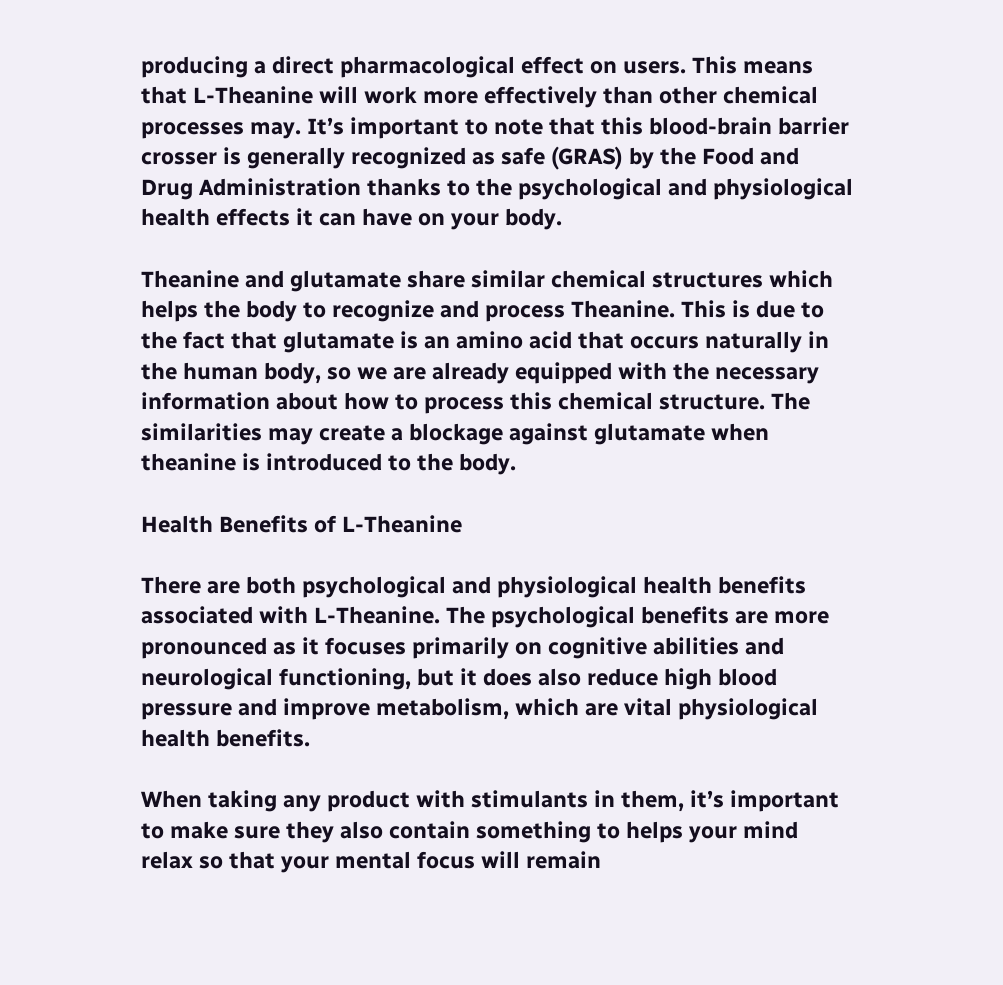producing a direct pharmacological effect on users. This means that L-Theanine will work more effectively than other chemical processes may. It’s important to note that this blood-brain barrier crosser is generally recognized as safe (GRAS) by the Food and Drug Administration thanks to the psychological and physiological health effects it can have on your body.

Theanine and glutamate share similar chemical structures which helps the body to recognize and process Theanine. This is due to the fact that glutamate is an amino acid that occurs naturally in the human body, so we are already equipped with the necessary information about how to process this chemical structure. The similarities may create a blockage against glutamate when theanine is introduced to the body.

Health Benefits of L-Theanine

There are both psychological and physiological health benefits associated with L-Theanine. The psychological benefits are more pronounced as it focuses primarily on cognitive abilities and neurological functioning, but it does also reduce high blood pressure and improve metabolism, which are vital physiological health benefits.

When taking any product with stimulants in them, it’s important to make sure they also contain something to helps your mind relax so that your mental focus will remain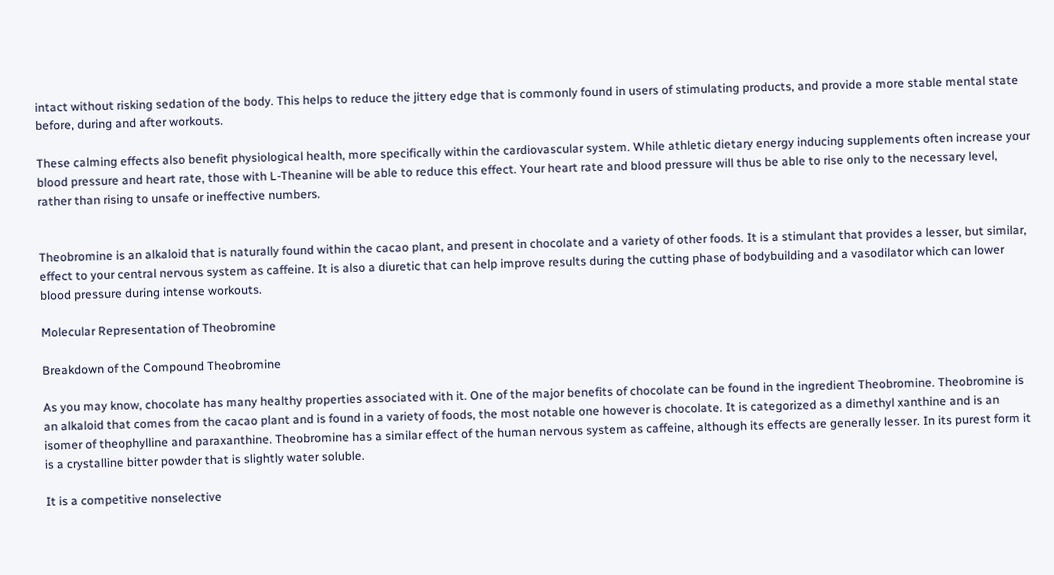intact without risking sedation of the body. This helps to reduce the jittery edge that is commonly found in users of stimulating products, and provide a more stable mental state before, during and after workouts.

These calming effects also benefit physiological health, more specifically within the cardiovascular system. While athletic dietary energy inducing supplements often increase your blood pressure and heart rate, those with L-Theanine will be able to reduce this effect. Your heart rate and blood pressure will thus be able to rise only to the necessary level, rather than rising to unsafe or ineffective numbers.


Theobromine is an alkaloid that is naturally found within the cacao plant, and present in chocolate and a variety of other foods. It is a stimulant that provides a lesser, but similar, effect to your central nervous system as caffeine. It is also a diuretic that can help improve results during the cutting phase of bodybuilding and a vasodilator which can lower blood pressure during intense workouts.

Molecular Representation of Theobromine

Breakdown of the Compound Theobromine

As you may know, chocolate has many healthy properties associated with it. One of the major benefits of chocolate can be found in the ingredient Theobromine. Theobromine is an alkaloid that comes from the cacao plant and is found in a variety of foods, the most notable one however is chocolate. It is categorized as a dimethyl xanthine and is an isomer of theophylline and paraxanthine. Theobromine has a similar effect of the human nervous system as caffeine, although its effects are generally lesser. In its purest form it is a crystalline bitter powder that is slightly water soluble.

It is a competitive nonselective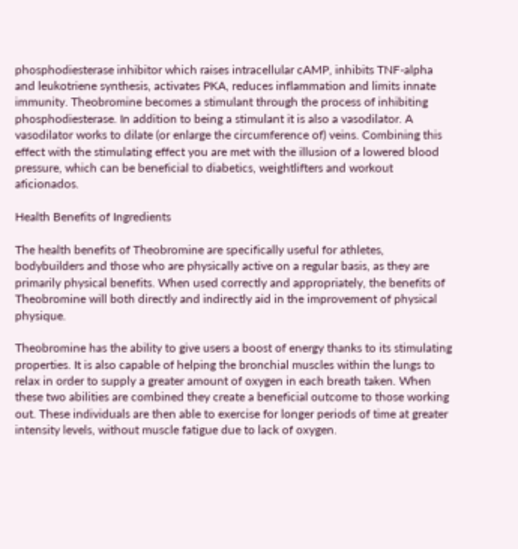phosphodiesterase inhibitor which raises intracellular cAMP, inhibits TNF-alpha and leukotriene synthesis, activates PKA, reduces inflammation and limits innate immunity. Theobromine becomes a stimulant through the process of inhibiting phosphodiesterase. In addition to being a stimulant it is also a vasodilator. A vasodilator works to dilate (or enlarge the circumference of) veins. Combining this effect with the stimulating effect you are met with the illusion of a lowered blood pressure, which can be beneficial to diabetics, weightlifters and workout aficionados.

Health Benefits of Ingredients

The health benefits of Theobromine are specifically useful for athletes, bodybuilders and those who are physically active on a regular basis, as they are primarily physical benefits. When used correctly and appropriately, the benefits of Theobromine will both directly and indirectly aid in the improvement of physical physique.

Theobromine has the ability to give users a boost of energy thanks to its stimulating properties. It is also capable of helping the bronchial muscles within the lungs to relax in order to supply a greater amount of oxygen in each breath taken. When these two abilities are combined they create a beneficial outcome to those working out. These individuals are then able to exercise for longer periods of time at greater intensity levels, without muscle fatigue due to lack of oxygen.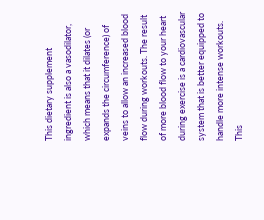This dietary supplement ingredient is also a vasodilator, which means that it dilates (or expands the circumference) of veins to allow an increased blood flow during workouts. The result of more blood flow to your heart during exercise is a cardiovascular system that is better equipped to handle more intense workouts. This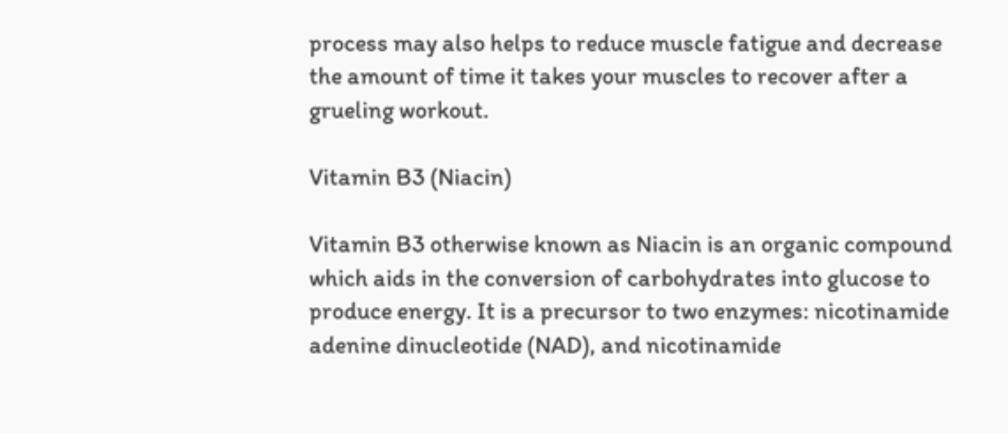process may also helps to reduce muscle fatigue and decrease the amount of time it takes your muscles to recover after a grueling workout.

Vitamin B3 (Niacin)

Vitamin B3 otherwise known as Niacin is an organic compound which aids in the conversion of carbohydrates into glucose to produce energy. It is a precursor to two enzymes: nicotinamide adenine dinucleotide (NAD), and nicotinamide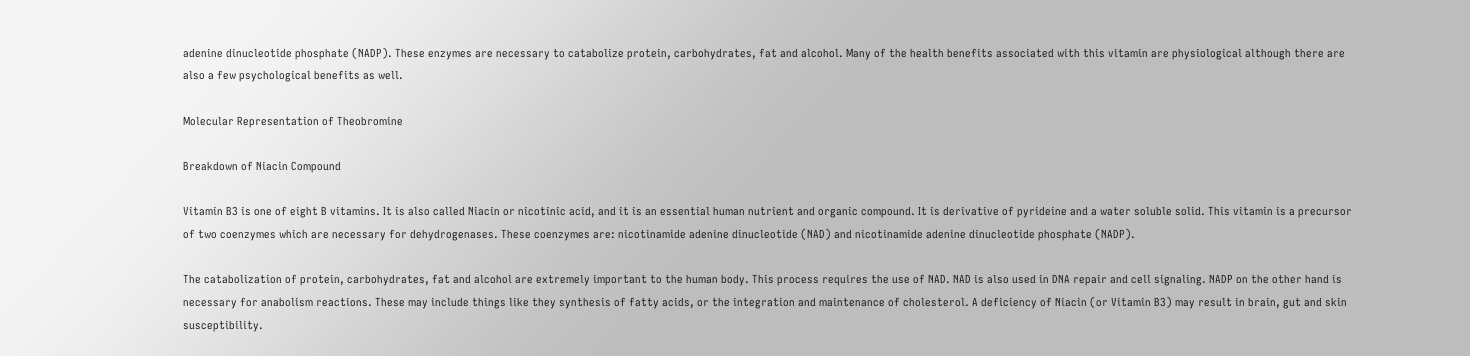adenine dinucleotide phosphate (NADP). These enzymes are necessary to catabolize protein, carbohydrates, fat and alcohol. Many of the health benefits associated with this vitamin are physiological although there are also a few psychological benefits as well.

Molecular Representation of Theobromine

Breakdown of Niacin Compound

Vitamin B3 is one of eight B vitamins. It is also called Niacin or nicotinic acid, and it is an essential human nutrient and organic compound. It is derivative of pyrideine and a water soluble solid. This vitamin is a precursor of two coenzymes which are necessary for dehydrogenases. These coenzymes are: nicotinamide adenine dinucleotide (NAD) and nicotinamide adenine dinucleotide phosphate (NADP).

The catabolization of protein, carbohydrates, fat and alcohol are extremely important to the human body. This process requires the use of NAD. NAD is also used in DNA repair and cell signaling. NADP on the other hand is necessary for anabolism reactions. These may include things like they synthesis of fatty acids, or the integration and maintenance of cholesterol. A deficiency of Niacin (or Vitamin B3) may result in brain, gut and skin susceptibility.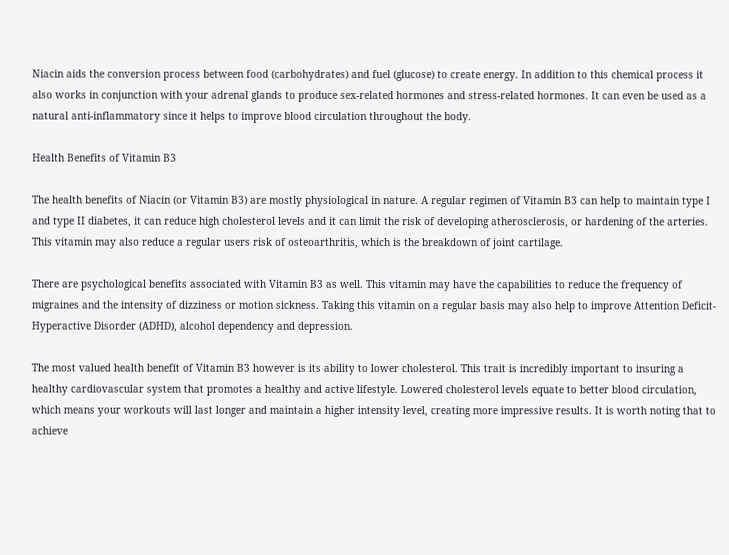Niacin aids the conversion process between food (carbohydrates) and fuel (glucose) to create energy. In addition to this chemical process it also works in conjunction with your adrenal glands to produce sex-related hormones and stress-related hormones. It can even be used as a natural anti-inflammatory since it helps to improve blood circulation throughout the body.

Health Benefits of Vitamin B3

The health benefits of Niacin (or Vitamin B3) are mostly physiological in nature. A regular regimen of Vitamin B3 can help to maintain type I and type II diabetes, it can reduce high cholesterol levels and it can limit the risk of developing atherosclerosis, or hardening of the arteries. This vitamin may also reduce a regular users risk of osteoarthritis, which is the breakdown of joint cartilage.

There are psychological benefits associated with Vitamin B3 as well. This vitamin may have the capabilities to reduce the frequency of migraines and the intensity of dizziness or motion sickness. Taking this vitamin on a regular basis may also help to improve Attention Deficit-Hyperactive Disorder (ADHD), alcohol dependency and depression.

The most valued health benefit of Vitamin B3 however is its ability to lower cholesterol. This trait is incredibly important to insuring a healthy cardiovascular system that promotes a healthy and active lifestyle. Lowered cholesterol levels equate to better blood circulation, which means your workouts will last longer and maintain a higher intensity level, creating more impressive results. It is worth noting that to achieve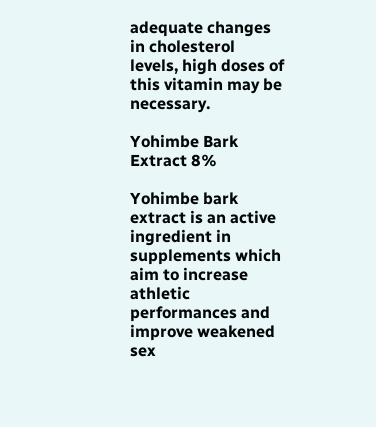adequate changes in cholesterol levels, high doses of this vitamin may be necessary.

Yohimbe Bark Extract 8%

Yohimbe bark extract is an active ingredient in supplements which aim to increase athletic performances and improve weakened sex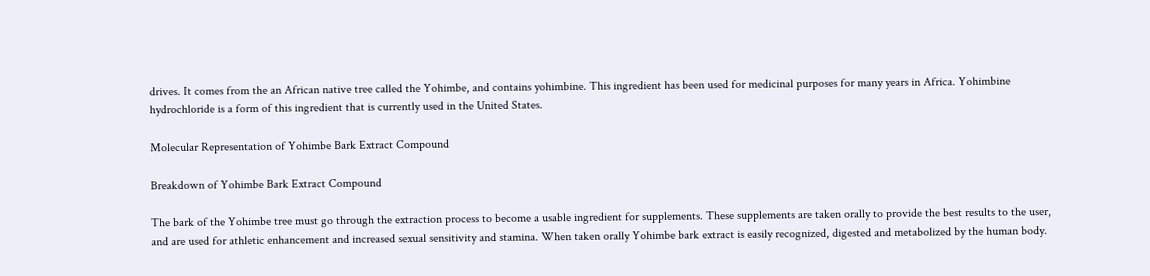drives. It comes from the an African native tree called the Yohimbe, and contains yohimbine. This ingredient has been used for medicinal purposes for many years in Africa. Yohimbine hydrochloride is a form of this ingredient that is currently used in the United States.

Molecular Representation of Yohimbe Bark Extract Compound

Breakdown of Yohimbe Bark Extract Compound

The bark of the Yohimbe tree must go through the extraction process to become a usable ingredient for supplements. These supplements are taken orally to provide the best results to the user, and are used for athletic enhancement and increased sexual sensitivity and stamina. When taken orally Yohimbe bark extract is easily recognized, digested and metabolized by the human body.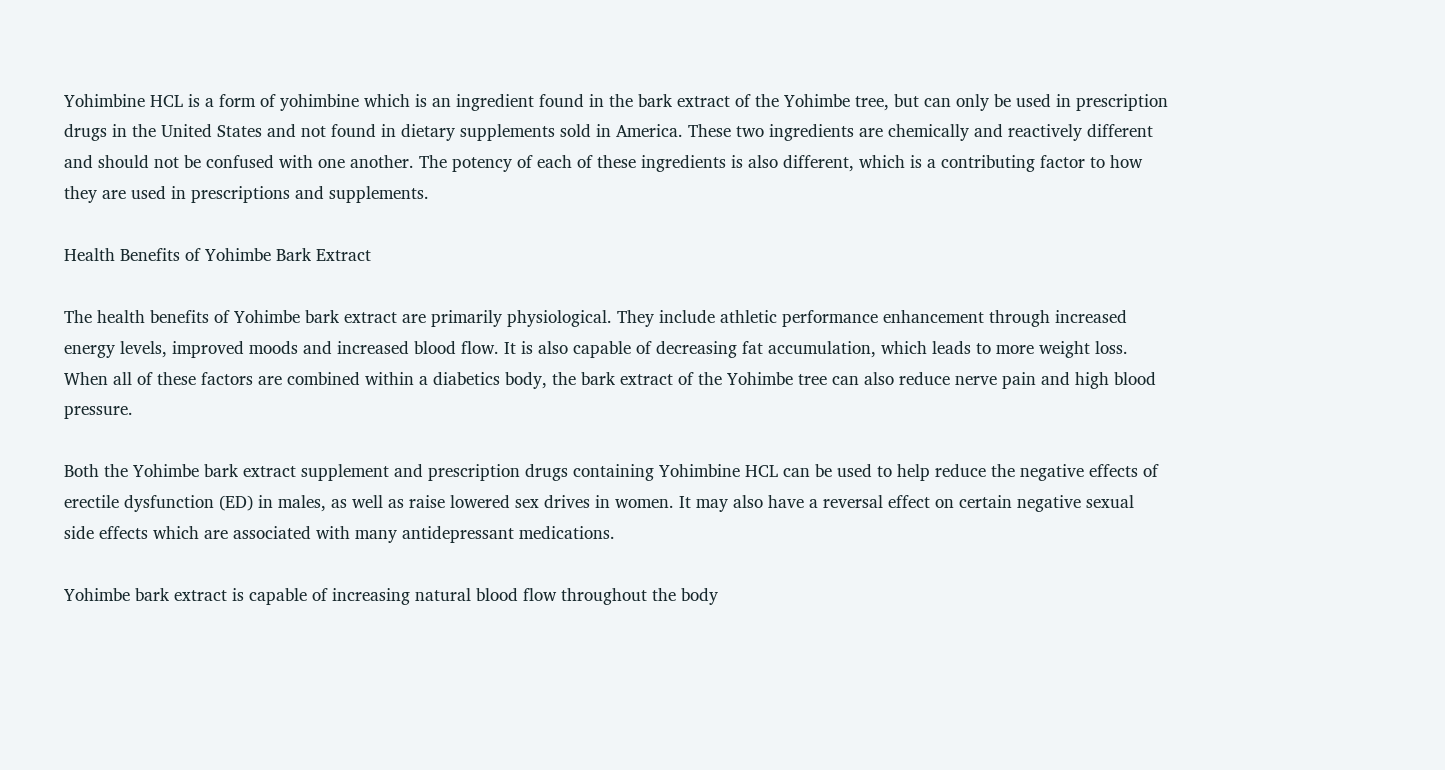Yohimbine HCL is a form of yohimbine which is an ingredient found in the bark extract of the Yohimbe tree, but can only be used in prescription drugs in the United States and not found in dietary supplements sold in America. These two ingredients are chemically and reactively different and should not be confused with one another. The potency of each of these ingredients is also different, which is a contributing factor to how they are used in prescriptions and supplements.

Health Benefits of Yohimbe Bark Extract

The health benefits of Yohimbe bark extract are primarily physiological. They include athletic performance enhancement through increased energy levels, improved moods and increased blood flow. It is also capable of decreasing fat accumulation, which leads to more weight loss. When all of these factors are combined within a diabetics body, the bark extract of the Yohimbe tree can also reduce nerve pain and high blood pressure.

Both the Yohimbe bark extract supplement and prescription drugs containing Yohimbine HCL can be used to help reduce the negative effects of erectile dysfunction (ED) in males, as well as raise lowered sex drives in women. It may also have a reversal effect on certain negative sexual side effects which are associated with many antidepressant medications.

Yohimbe bark extract is capable of increasing natural blood flow throughout the body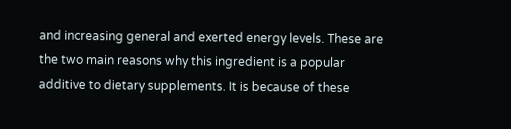and increasing general and exerted energy levels. These are the two main reasons why this ingredient is a popular additive to dietary supplements. It is because of these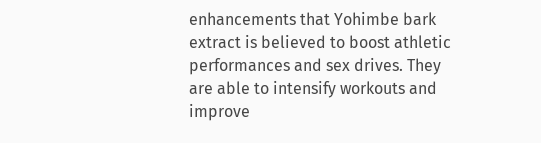enhancements that Yohimbe bark extract is believed to boost athletic performances and sex drives. They are able to intensify workouts and improve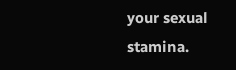your sexual stamina.